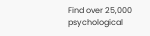Find over 25,000 psychological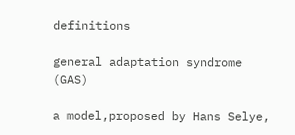definitions

general adaptation syndrome (GAS)

a model,proposed by Hans Selye,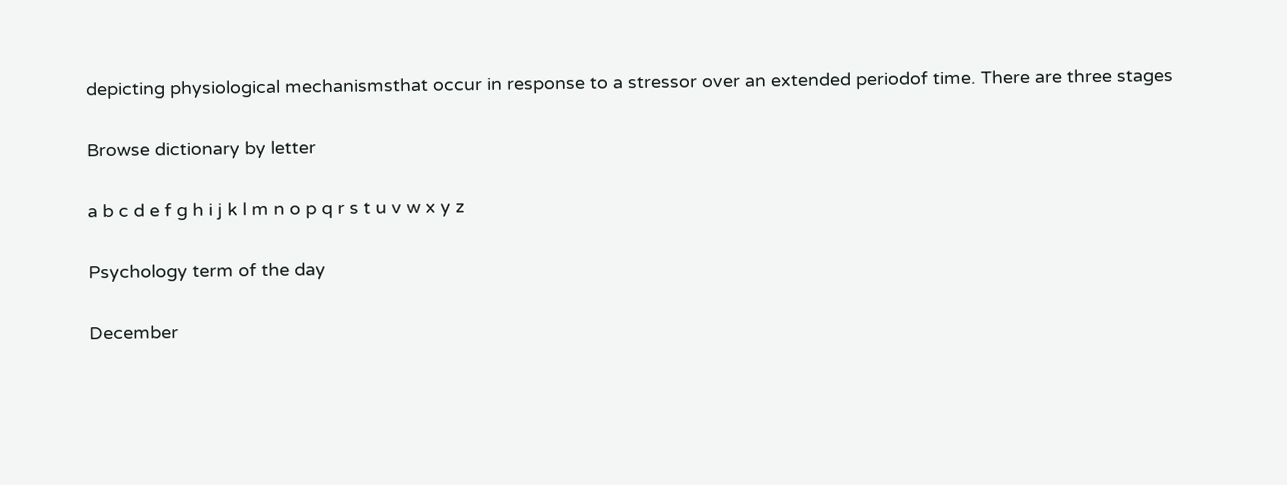depicting physiological mechanismsthat occur in response to a stressor over an extended periodof time. There are three stages

Browse dictionary by letter

a b c d e f g h i j k l m n o p q r s t u v w x y z

Psychology term of the day

December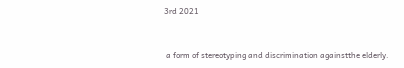3rd 2021


 a form of stereotyping and discrimination againstthe elderly.